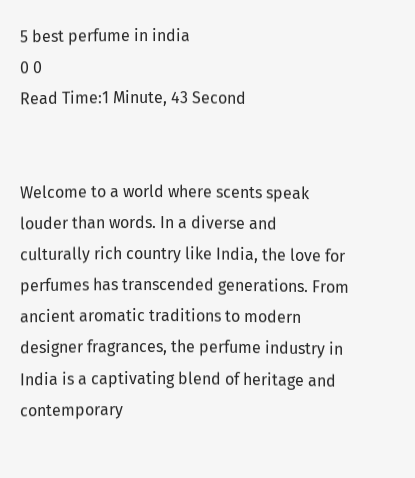5 best perfume in india
0 0
Read Time:1 Minute, 43 Second


Welcome to a world where scents speak louder than words. In a diverse and culturally rich country like India, the love for perfumes has transcended generations. From ancient aromatic traditions to modern designer fragrances, the perfume industry in India is a captivating blend of heritage and contemporary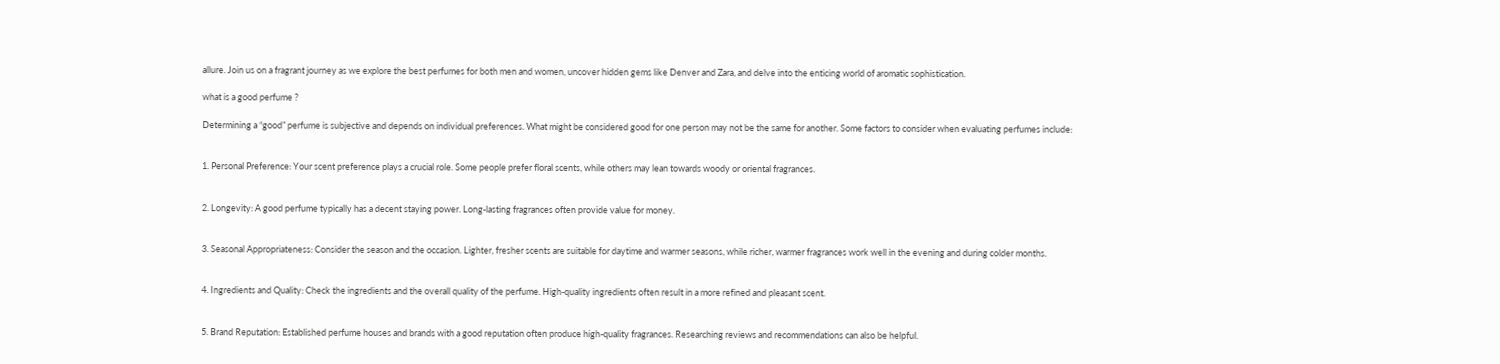allure. Join us on a fragrant journey as we explore the best perfumes for both men and women, uncover hidden gems like Denver and Zara, and delve into the enticing world of aromatic sophistication.

what is a good perfume ?

Determining a “good” perfume is subjective and depends on individual preferences. What might be considered good for one person may not be the same for another. Some factors to consider when evaluating perfumes include:


1. Personal Preference: Your scent preference plays a crucial role. Some people prefer floral scents, while others may lean towards woody or oriental fragrances.


2. Longevity: A good perfume typically has a decent staying power. Long-lasting fragrances often provide value for money.


3. Seasonal Appropriateness: Consider the season and the occasion. Lighter, fresher scents are suitable for daytime and warmer seasons, while richer, warmer fragrances work well in the evening and during colder months.


4. Ingredients and Quality: Check the ingredients and the overall quality of the perfume. High-quality ingredients often result in a more refined and pleasant scent.


5. Brand Reputation: Established perfume houses and brands with a good reputation often produce high-quality fragrances. Researching reviews and recommendations can also be helpful.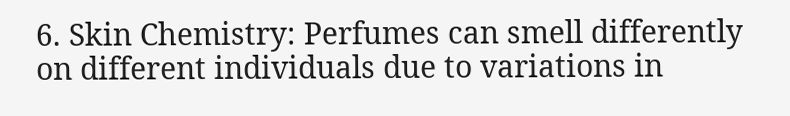6. Skin Chemistry: Perfumes can smell differently on different individuals due to variations in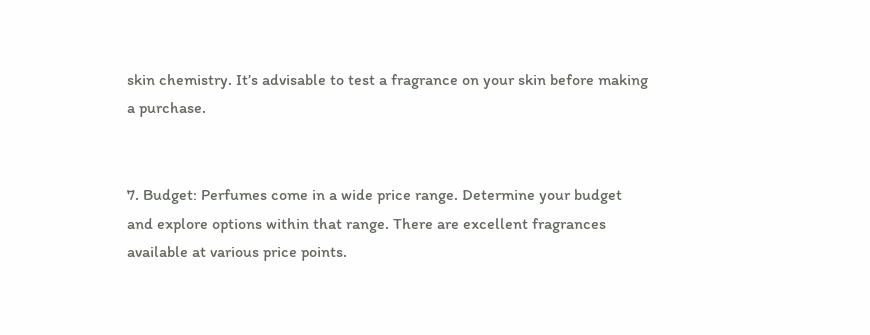skin chemistry. It’s advisable to test a fragrance on your skin before making a purchase.


7. Budget: Perfumes come in a wide price range. Determine your budget and explore options within that range. There are excellent fragrances available at various price points.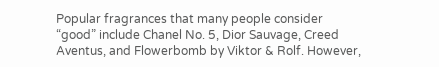Popular fragrances that many people consider “good” include Chanel No. 5, Dior Sauvage, Creed Aventus, and Flowerbomb by Viktor & Rolf. However,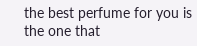the best perfume for you is the one that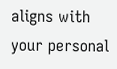aligns with your personal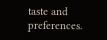taste and preferences.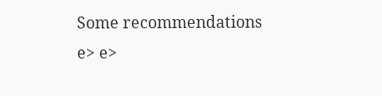Some recommendations
e> e>